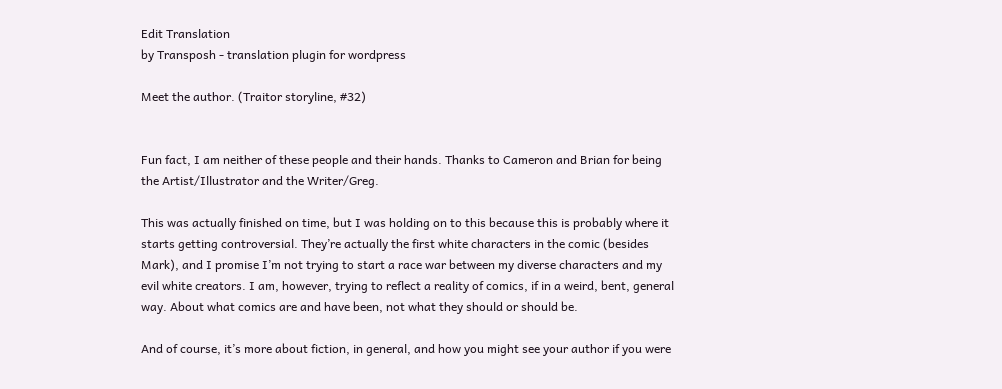Edit Translation
by Transposh - translation plugin for wordpress

Meet the author. (Traitor storyline, #32)


Fun fact, I am neither of these people and their hands. Thanks to Cameron and Brian for being the Artist/Illustrator and the Writer/Greg.

This was actually finished on time, but I was holding on to this because this is probably where it starts getting controversial. They’re actually the first white characters in the comic (besides Mark), and I promise I’m not trying to start a race war between my diverse characters and my evil white creators. I am, however, trying to reflect a reality of comics, if in a weird, bent, general way. About what comics are and have been, not what they should or should be.

And of course, it’s more about fiction, in general, and how you might see your author if you were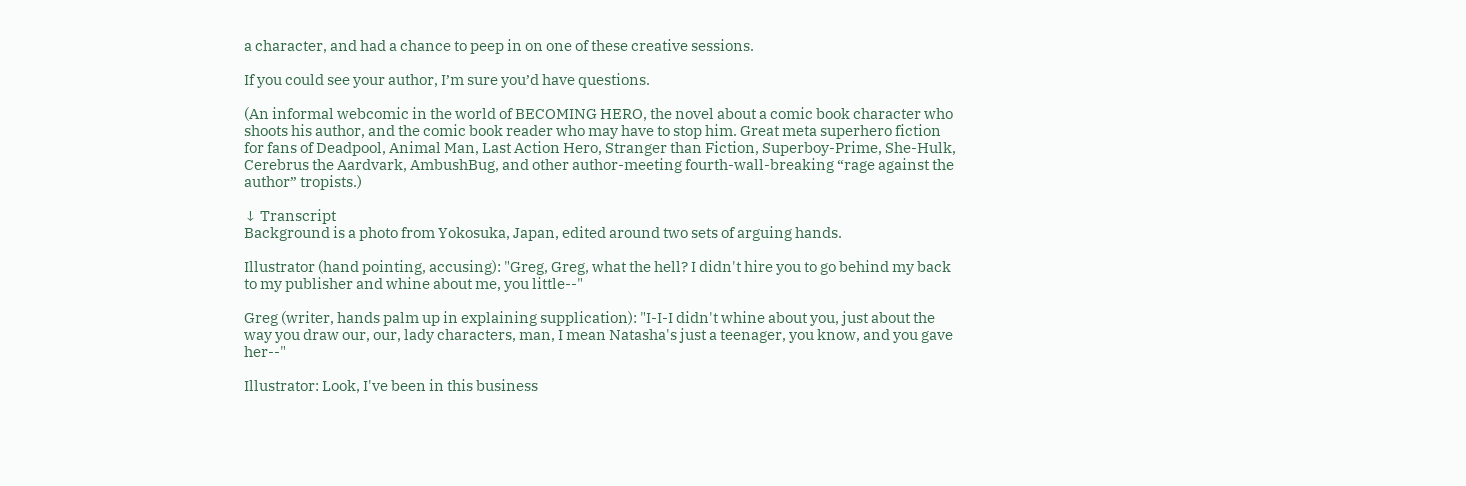a character, and had a chance to peep in on one of these creative sessions.

If you could see your author, I’m sure you’d have questions.

(An informal webcomic in the world of BECOMING HERO, the novel about a comic book character who shoots his author, and the comic book reader who may have to stop him. Great meta superhero fiction for fans of Deadpool, Animal Man, Last Action Hero, Stranger than Fiction, Superboy-Prime, She-Hulk, Cerebrus the Aardvark, AmbushBug, and other author-meeting fourth-wall-breaking “rage against the author” tropists.)

↓ Transcript
Background is a photo from Yokosuka, Japan, edited around two sets of arguing hands.

Illustrator (hand pointing, accusing): "Greg, Greg, what the hell? I didn't hire you to go behind my back to my publisher and whine about me, you little--"

Greg (writer, hands palm up in explaining supplication): "I-I-I didn't whine about you, just about the way you draw our, our, lady characters, man, I mean Natasha's just a teenager, you know, and you gave her--"

Illustrator: Look, I've been in this business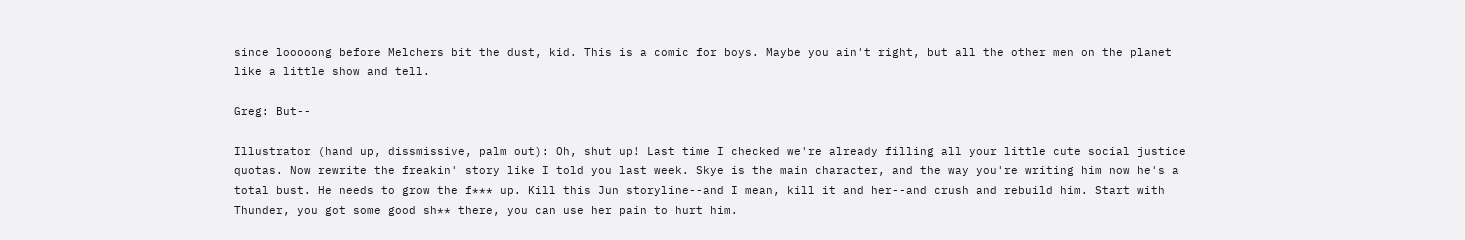since looooong before Melchers bit the dust, kid. This is a comic for boys. Maybe you ain't right, but all the other men on the planet like a little show and tell.

Greg: But--

Illustrator (hand up, dissmissive, palm out): Oh, shut up! Last time I checked we're already filling all your little cute social justice quotas. Now rewrite the freakin' story like I told you last week. Skye is the main character, and the way you're writing him now he's a total bust. He needs to grow the f*** up. Kill this Jun storyline--and I mean, kill it and her--and crush and rebuild him. Start with Thunder, you got some good sh** there, you can use her pain to hurt him.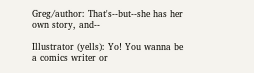Greg/author: That's--but--she has her own story, and--

Illustrator (yells): Yo! You wanna be a comics writer or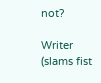not?

Writer (slams fist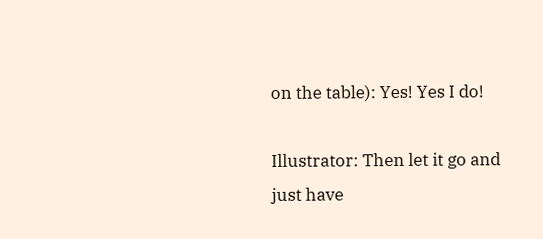on the table): Yes! Yes I do!

Illustrator: Then let it go and just have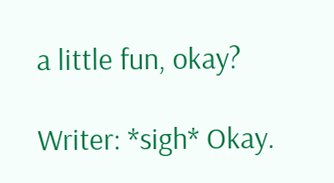a little fun, okay?

Writer: *sigh* Okay.